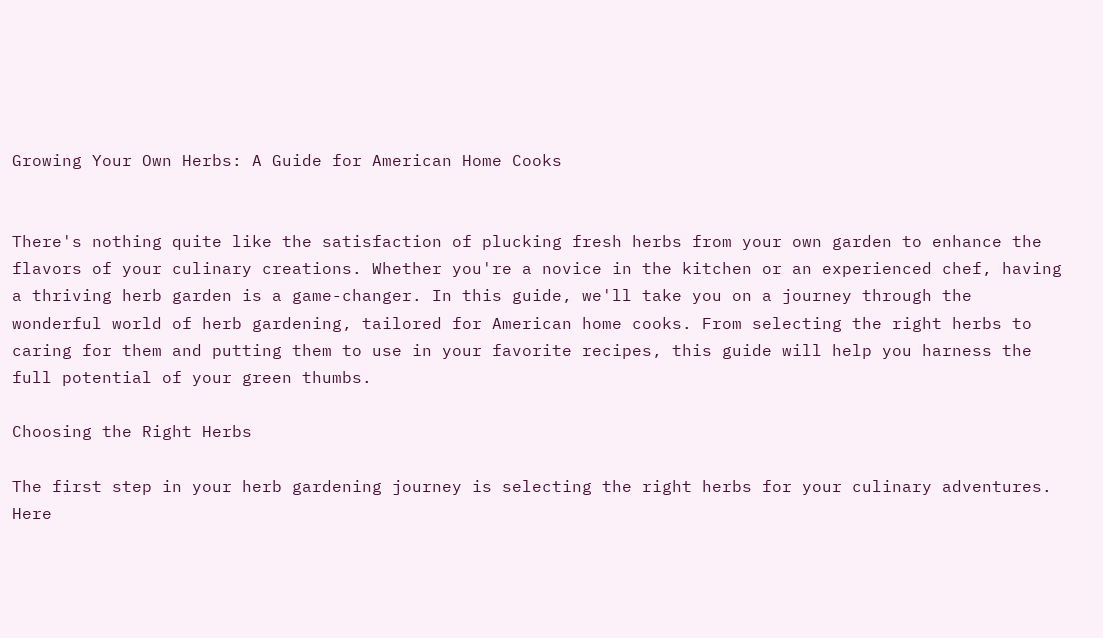Growing Your Own Herbs: A Guide for American Home Cooks


There's nothing quite like the satisfaction of plucking fresh herbs from your own garden to enhance the flavors of your culinary creations. Whether you're a novice in the kitchen or an experienced chef, having a thriving herb garden is a game-changer. In this guide, we'll take you on a journey through the wonderful world of herb gardening, tailored for American home cooks. From selecting the right herbs to caring for them and putting them to use in your favorite recipes, this guide will help you harness the full potential of your green thumbs.

Choosing the Right Herbs

The first step in your herb gardening journey is selecting the right herbs for your culinary adventures. Here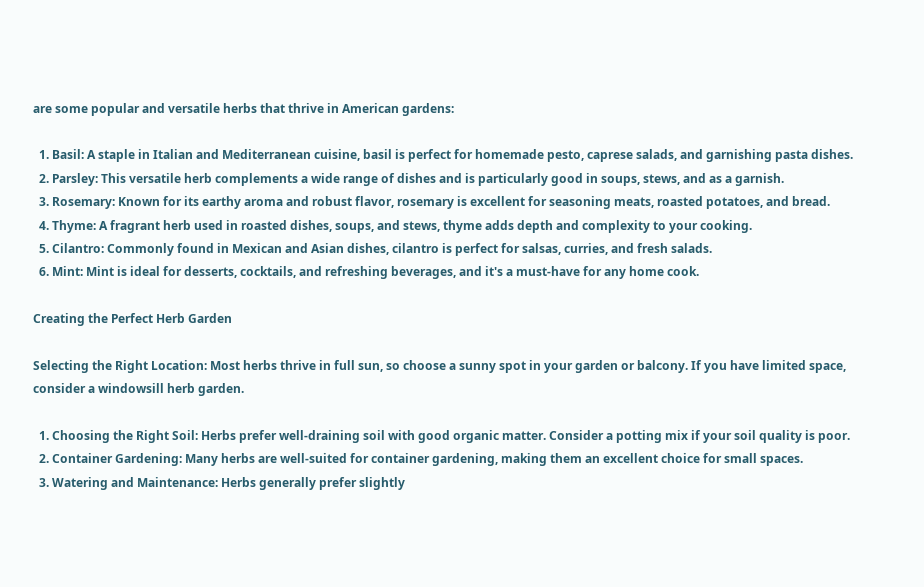are some popular and versatile herbs that thrive in American gardens:

  1. Basil: A staple in Italian and Mediterranean cuisine, basil is perfect for homemade pesto, caprese salads, and garnishing pasta dishes.
  2. Parsley: This versatile herb complements a wide range of dishes and is particularly good in soups, stews, and as a garnish.
  3. Rosemary: Known for its earthy aroma and robust flavor, rosemary is excellent for seasoning meats, roasted potatoes, and bread.
  4. Thyme: A fragrant herb used in roasted dishes, soups, and stews, thyme adds depth and complexity to your cooking.
  5. Cilantro: Commonly found in Mexican and Asian dishes, cilantro is perfect for salsas, curries, and fresh salads.
  6. Mint: Mint is ideal for desserts, cocktails, and refreshing beverages, and it's a must-have for any home cook.

Creating the Perfect Herb Garden

Selecting the Right Location: Most herbs thrive in full sun, so choose a sunny spot in your garden or balcony. If you have limited space, consider a windowsill herb garden.

  1. Choosing the Right Soil: Herbs prefer well-draining soil with good organic matter. Consider a potting mix if your soil quality is poor.
  2. Container Gardening: Many herbs are well-suited for container gardening, making them an excellent choice for small spaces.
  3. Watering and Maintenance: Herbs generally prefer slightly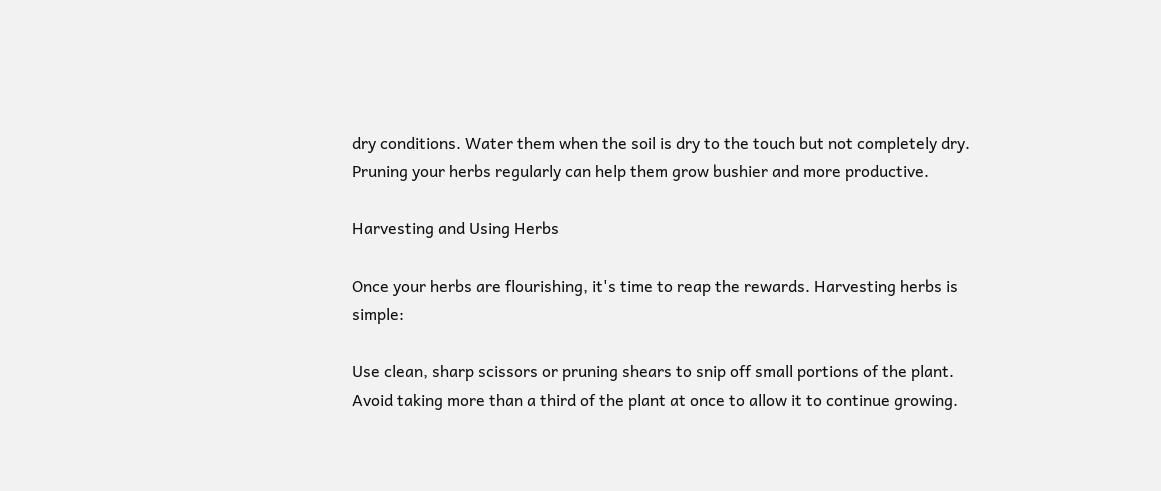dry conditions. Water them when the soil is dry to the touch but not completely dry. Pruning your herbs regularly can help them grow bushier and more productive.

Harvesting and Using Herbs

Once your herbs are flourishing, it's time to reap the rewards. Harvesting herbs is simple:

Use clean, sharp scissors or pruning shears to snip off small portions of the plant. Avoid taking more than a third of the plant at once to allow it to continue growing.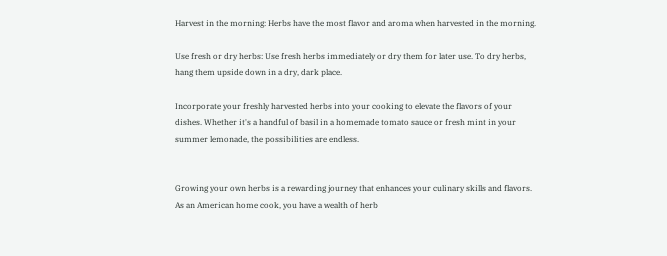Harvest in the morning: Herbs have the most flavor and aroma when harvested in the morning.

Use fresh or dry herbs: Use fresh herbs immediately or dry them for later use. To dry herbs, hang them upside down in a dry, dark place.

Incorporate your freshly harvested herbs into your cooking to elevate the flavors of your dishes. Whether it's a handful of basil in a homemade tomato sauce or fresh mint in your summer lemonade, the possibilities are endless.


Growing your own herbs is a rewarding journey that enhances your culinary skills and flavors. As an American home cook, you have a wealth of herb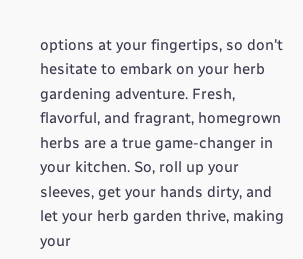options at your fingertips, so don't hesitate to embark on your herb gardening adventure. Fresh, flavorful, and fragrant, homegrown herbs are a true game-changer in your kitchen. So, roll up your sleeves, get your hands dirty, and let your herb garden thrive, making your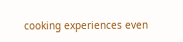cooking experiences even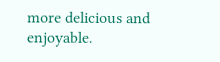more delicious and enjoyable.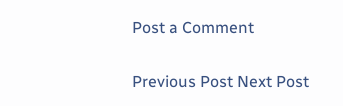Post a Comment

Previous Post Next Post